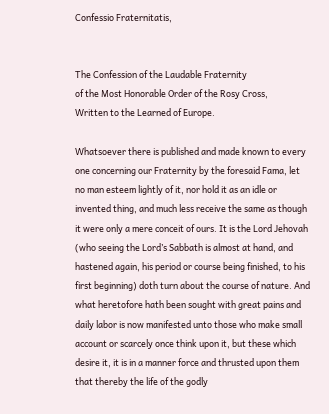Confessio Fraternitatis,


The Confession of the Laudable Fraternity
of the Most Honorable Order of the Rosy Cross,
Written to the Learned of Europe.

Whatsoever there is published and made known to every one concerning our Fraternity by the foresaid Fama, let no man esteem lightly of it, nor hold it as an idle or invented thing, and much less receive the same as though it were only a mere conceit of ours. It is the Lord Jehovah (who seeing the Lord’s Sabbath is almost at hand, and hastened again, his period or course being finished, to his first beginning) doth turn about the course of nature. And what heretofore hath been sought with great pains and daily labor is now manifested unto those who make small account or scarcely once think upon it, but these which desire it, it is in a manner force and thrusted upon them that thereby the life of the godly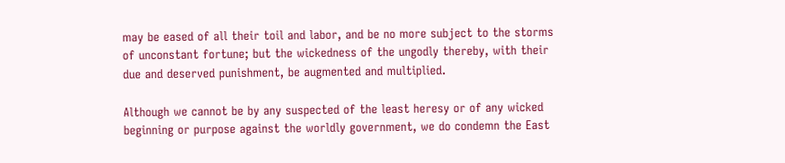may be eased of all their toil and labor, and be no more subject to the storms of unconstant fortune; but the wickedness of the ungodly thereby, with their due and deserved punishment, be augmented and multiplied.

Although we cannot be by any suspected of the least heresy or of any wicked beginning or purpose against the worldly government, we do condemn the East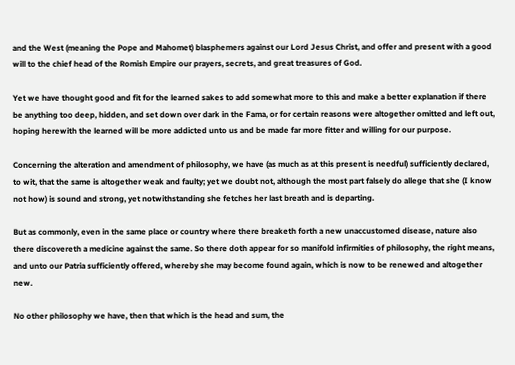and the West (meaning the Pope and Mahomet) blasphemers against our Lord Jesus Christ, and offer and present with a good will to the chief head of the Romish Empire our prayers, secrets, and great treasures of God.

Yet we have thought good and fit for the learned sakes to add somewhat more to this and make a better explanation if there be anything too deep, hidden, and set down over dark in the Fama, or for certain reasons were altogether omitted and left out, hoping herewith the learned will be more addicted unto us and be made far more fitter and willing for our purpose.

Concerning the alteration and amendment of philosophy, we have (as much as at this present is needful) sufficiently declared, to wit, that the same is altogether weak and faulty; yet we doubt not, although the most part falsely do allege that she (I know not how) is sound and strong, yet notwithstanding she fetches her last breath and is departing.

But as commonly, even in the same place or country where there breaketh forth a new unaccustomed disease, nature also there discovereth a medicine against the same. So there doth appear for so manifold infirmities of philosophy, the right means, and unto our Patria sufficiently offered, whereby she may become found again, which is now to be renewed and altogether new.

No other philosophy we have, then that which is the head and sum, the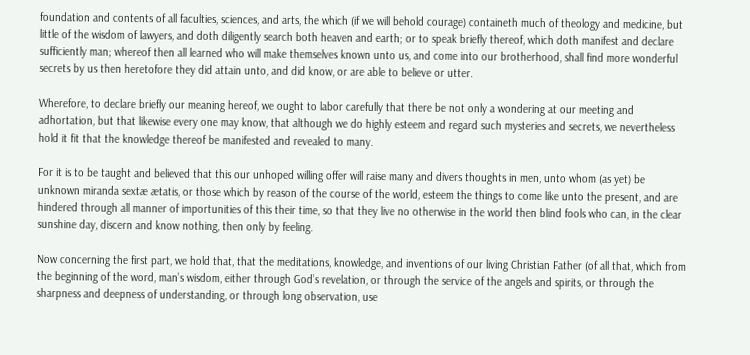foundation and contents of all faculties, sciences, and arts, the which (if we will behold courage) containeth much of theology and medicine, but little of the wisdom of lawyers, and doth diligently search both heaven and earth; or to speak briefly thereof, which doth manifest and declare sufficiently man; whereof then all learned who will make themselves known unto us, and come into our brotherhood, shall find more wonderful secrets by us then heretofore they did attain unto, and did know, or are able to believe or utter.

Wherefore, to declare briefly our meaning hereof, we ought to labor carefully that there be not only a wondering at our meeting and adhortation, but that likewise every one may know, that although we do highly esteem and regard such mysteries and secrets, we nevertheless hold it fit that the knowledge thereof be manifested and revealed to many.

For it is to be taught and believed that this our unhoped willing offer will raise many and divers thoughts in men, unto whom (as yet) be unknown miranda sextæ ætatis, or those which by reason of the course of the world, esteem the things to come like unto the present, and are hindered through all manner of importunities of this their time, so that they live no otherwise in the world then blind fools who can, in the clear sunshine day, discern and know nothing, then only by feeling.

Now concerning the first part, we hold that, that the meditations, knowledge, and inventions of our living Christian Father (of all that, which from the beginning of the word, man’s wisdom, either through God’s revelation, or through the service of the angels and spirits, or through the sharpness and deepness of understanding, or through long observation, use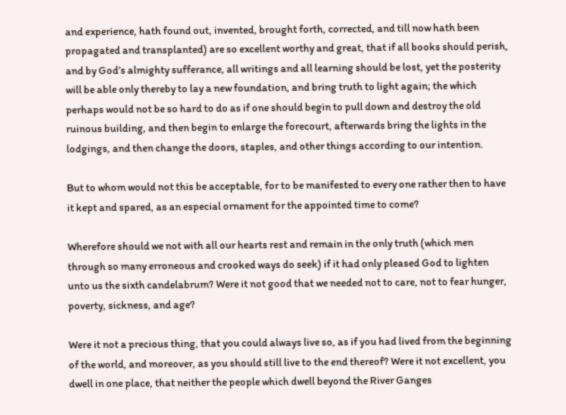and experience, hath found out, invented, brought forth, corrected, and till now hath been propagated and transplanted) are so excellent worthy and great, that if all books should perish, and by God’s almighty sufferance, all writings and all learning should be lost, yet the posterity will be able only thereby to lay a new foundation, and bring truth to light again; the which perhaps would not be so hard to do as if one should begin to pull down and destroy the old ruinous building, and then begin to enlarge the forecourt, afterwards bring the lights in the lodgings, and then change the doors, staples, and other things according to our intention.

But to whom would not this be acceptable, for to be manifested to every one rather then to have it kept and spared, as an especial ornament for the appointed time to come?

Wherefore should we not with all our hearts rest and remain in the only truth (which men through so many erroneous and crooked ways do seek) if it had only pleased God to lighten unto us the sixth candelabrum? Were it not good that we needed not to care, not to fear hunger, poverty, sickness, and age?

Were it not a precious thing, that you could always live so, as if you had lived from the beginning of the world, and moreover, as you should still live to the end thereof? Were it not excellent, you dwell in one place, that neither the people which dwell beyond the River Ganges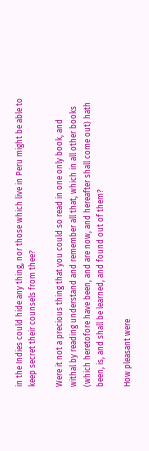in the Indies could hide any thing, nor those which live in Peru might be able to keep secret their counsels from thee?

Were it not a precious thing that you could so read in one only book, and withal by reading understand and remember all that, which in all other books (which heretofore have been, and are now, and hereafter shall come out) hath been, is, and shall be learned, and found out of them?

How pleasant were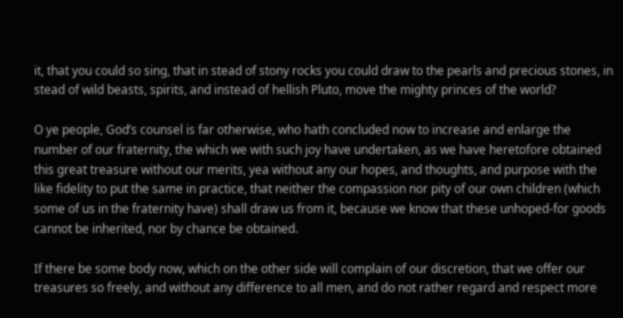it, that you could so sing, that in stead of stony rocks you could draw to the pearls and precious stones, in stead of wild beasts, spirits, and instead of hellish Pluto, move the mighty princes of the world?

O ye people, God’s counsel is far otherwise, who hath concluded now to increase and enlarge the number of our fraternity, the which we with such joy have undertaken, as we have heretofore obtained this great treasure without our merits, yea without any our hopes, and thoughts, and purpose with the like fidelity to put the same in practice, that neither the compassion nor pity of our own children (which some of us in the fraternity have) shall draw us from it, because we know that these unhoped-for goods cannot be inherited, nor by chance be obtained.

If there be some body now, which on the other side will complain of our discretion, that we offer our treasures so freely, and without any difference to all men, and do not rather regard and respect more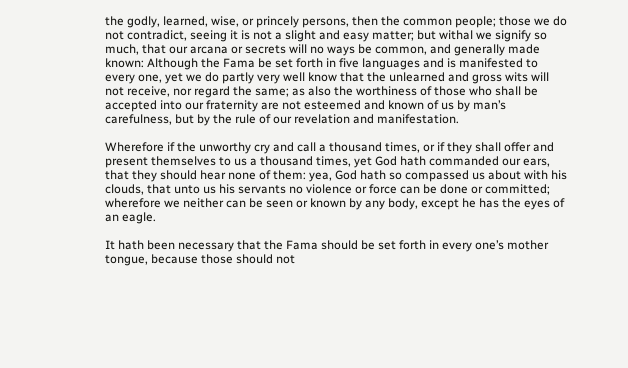the godly, learned, wise, or princely persons, then the common people; those we do not contradict, seeing it is not a slight and easy matter; but withal we signify so much, that our arcana or secrets will no ways be common, and generally made known: Although the Fama be set forth in five languages and is manifested to every one, yet we do partly very well know that the unlearned and gross wits will not receive, nor regard the same; as also the worthiness of those who shall be accepted into our fraternity are not esteemed and known of us by man’s carefulness, but by the rule of our revelation and manifestation.

Wherefore if the unworthy cry and call a thousand times, or if they shall offer and present themselves to us a thousand times, yet God hath commanded our ears, that they should hear none of them: yea, God hath so compassed us about with his clouds, that unto us his servants no violence or force can be done or committed; wherefore we neither can be seen or known by any body, except he has the eyes of an eagle.

It hath been necessary that the Fama should be set forth in every one’s mother tongue, because those should not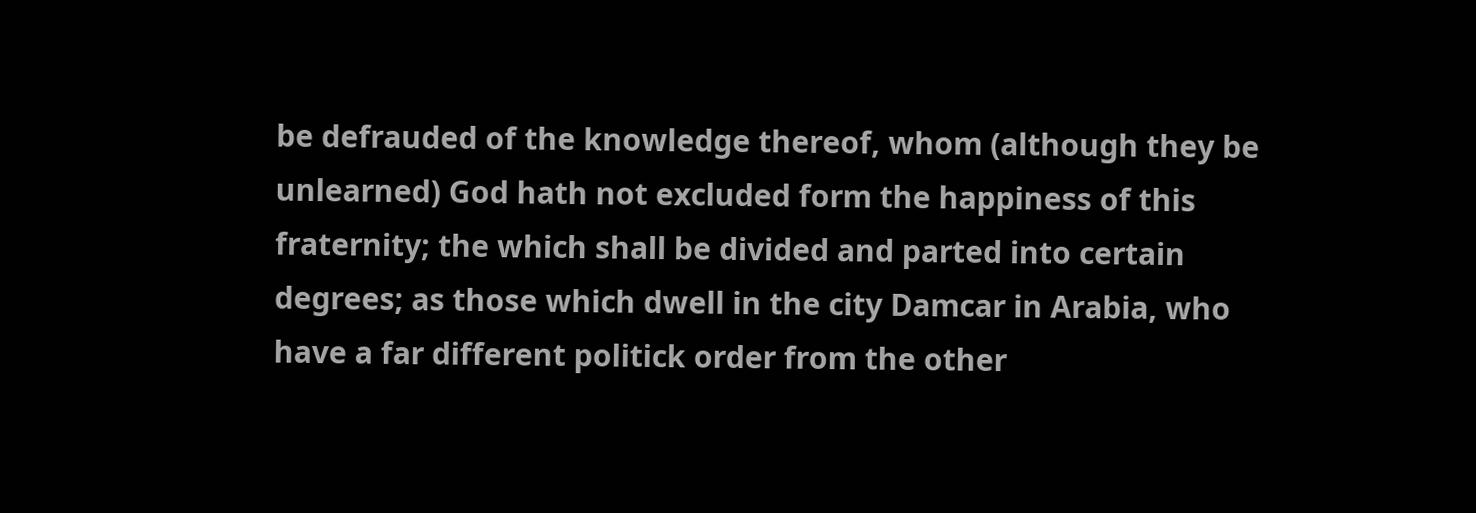be defrauded of the knowledge thereof, whom (although they be unlearned) God hath not excluded form the happiness of this fraternity; the which shall be divided and parted into certain degrees; as those which dwell in the city Damcar in Arabia, who have a far different politick order from the other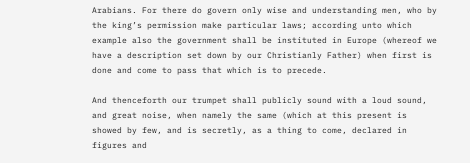Arabians. For there do govern only wise and understanding men, who by the king’s permission make particular laws; according unto which example also the government shall be instituted in Europe (whereof we have a description set down by our Christianly Father) when first is done and come to pass that which is to precede.

And thenceforth our trumpet shall publicly sound with a loud sound, and great noise, when namely the same (which at this present is showed by few, and is secretly, as a thing to come, declared in figures and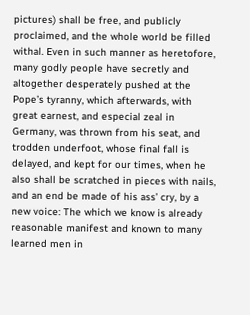pictures) shall be free, and publicly proclaimed, and the whole world be filled withal. Even in such manner as heretofore, many godly people have secretly and altogether desperately pushed at the Pope’s tyranny, which afterwards, with great earnest, and especial zeal in Germany, was thrown from his seat, and trodden underfoot, whose final fall is delayed, and kept for our times, when he also shall be scratched in pieces with nails, and an end be made of his ass’ cry, by a new voice: The which we know is already reasonable manifest and known to many learned men in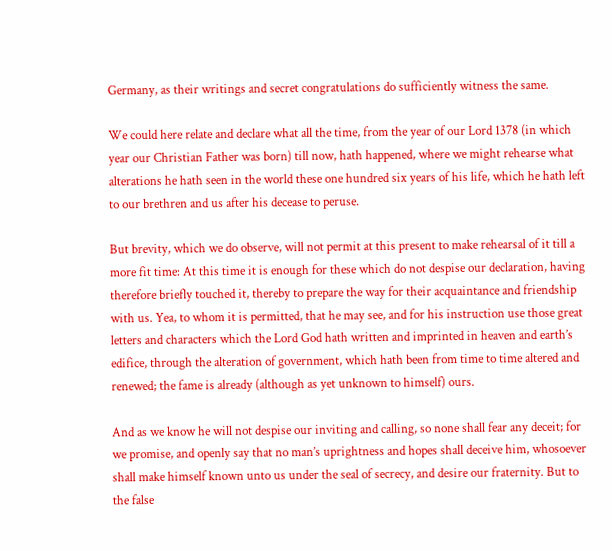Germany, as their writings and secret congratulations do sufficiently witness the same.

We could here relate and declare what all the time, from the year of our Lord 1378 (in which year our Christian Father was born) till now, hath happened, where we might rehearse what alterations he hath seen in the world these one hundred six years of his life, which he hath left to our brethren and us after his decease to peruse.

But brevity, which we do observe, will not permit at this present to make rehearsal of it till a more fit time: At this time it is enough for these which do not despise our declaration, having therefore briefly touched it, thereby to prepare the way for their acquaintance and friendship with us. Yea, to whom it is permitted, that he may see, and for his instruction use those great letters and characters which the Lord God hath written and imprinted in heaven and earth’s edifice, through the alteration of government, which hath been from time to time altered and renewed; the fame is already (although as yet unknown to himself) ours.

And as we know he will not despise our inviting and calling, so none shall fear any deceit; for we promise, and openly say that no man’s uprightness and hopes shall deceive him, whosoever shall make himself known unto us under the seal of secrecy, and desire our fraternity. But to the false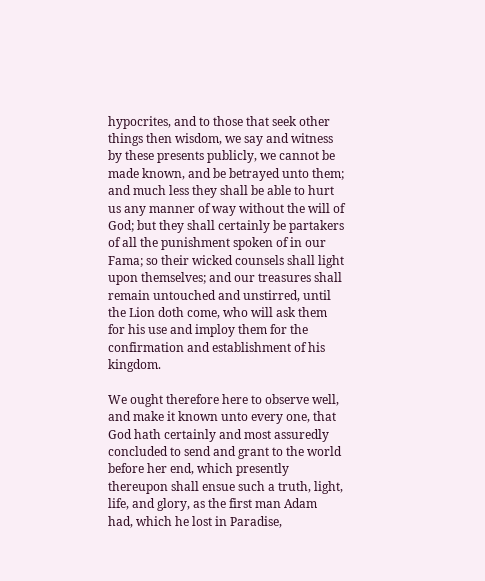hypocrites, and to those that seek other things then wisdom, we say and witness by these presents publicly, we cannot be made known, and be betrayed unto them; and much less they shall be able to hurt us any manner of way without the will of God; but they shall certainly be partakers of all the punishment spoken of in our Fama; so their wicked counsels shall light upon themselves; and our treasures shall remain untouched and unstirred, until the Lion doth come, who will ask them for his use and imploy them for the confirmation and establishment of his kingdom.

We ought therefore here to observe well, and make it known unto every one, that God hath certainly and most assuredly concluded to send and grant to the world before her end, which presently thereupon shall ensue such a truth, light, life, and glory, as the first man Adam had, which he lost in Paradise,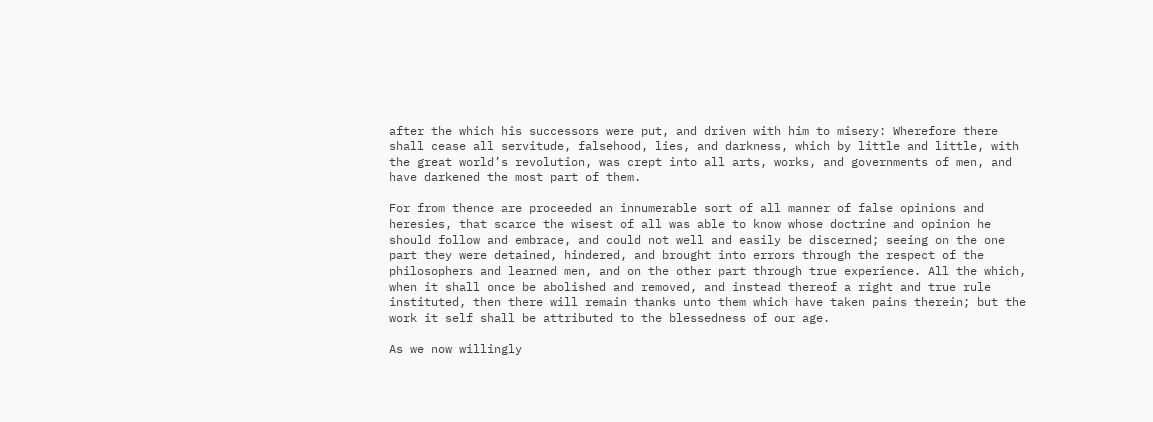after the which his successors were put, and driven with him to misery: Wherefore there shall cease all servitude, falsehood, lies, and darkness, which by little and little, with the great world’s revolution, was crept into all arts, works, and governments of men, and have darkened the most part of them.

For from thence are proceeded an innumerable sort of all manner of false opinions and heresies, that scarce the wisest of all was able to know whose doctrine and opinion he should follow and embrace, and could not well and easily be discerned; seeing on the one part they were detained, hindered, and brought into errors through the respect of the philosophers and learned men, and on the other part through true experience. All the which, when it shall once be abolished and removed, and instead thereof a right and true rule instituted, then there will remain thanks unto them which have taken pains therein; but the work it self shall be attributed to the blessedness of our age.

As we now willingly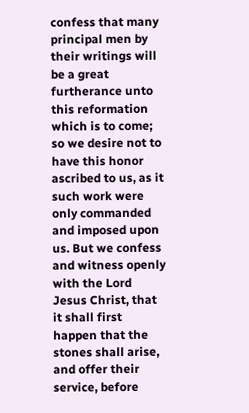confess that many principal men by their writings will be a great furtherance unto this reformation which is to come; so we desire not to have this honor ascribed to us, as it such work were only commanded and imposed upon us. But we confess and witness openly with the Lord Jesus Christ, that it shall first happen that the stones shall arise, and offer their service, before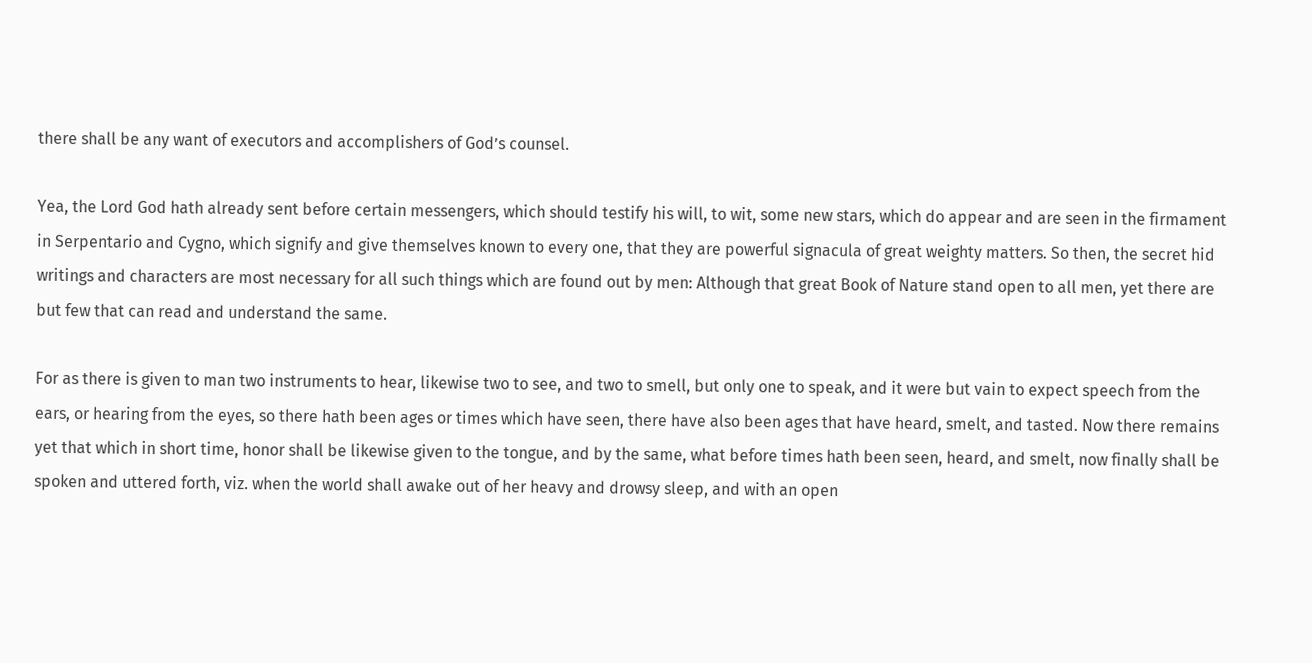there shall be any want of executors and accomplishers of God’s counsel.

Yea, the Lord God hath already sent before certain messengers, which should testify his will, to wit, some new stars, which do appear and are seen in the firmament in Serpentario and Cygno, which signify and give themselves known to every one, that they are powerful signacula of great weighty matters. So then, the secret hid writings and characters are most necessary for all such things which are found out by men: Although that great Book of Nature stand open to all men, yet there are but few that can read and understand the same.

For as there is given to man two instruments to hear, likewise two to see, and two to smell, but only one to speak, and it were but vain to expect speech from the ears, or hearing from the eyes, so there hath been ages or times which have seen, there have also been ages that have heard, smelt, and tasted. Now there remains yet that which in short time, honor shall be likewise given to the tongue, and by the same, what before times hath been seen, heard, and smelt, now finally shall be spoken and uttered forth, viz. when the world shall awake out of her heavy and drowsy sleep, and with an open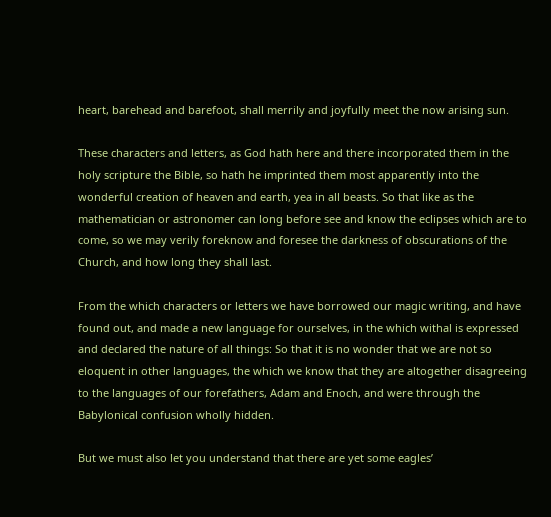heart, barehead and barefoot, shall merrily and joyfully meet the now arising sun.

These characters and letters, as God hath here and there incorporated them in the holy scripture the Bible, so hath he imprinted them most apparently into the wonderful creation of heaven and earth, yea in all beasts. So that like as the mathematician or astronomer can long before see and know the eclipses which are to come, so we may verily foreknow and foresee the darkness of obscurations of the Church, and how long they shall last.

From the which characters or letters we have borrowed our magic writing, and have found out, and made a new language for ourselves, in the which withal is expressed and declared the nature of all things: So that it is no wonder that we are not so eloquent in other languages, the which we know that they are altogether disagreeing to the languages of our forefathers, Adam and Enoch, and were through the Babylonical confusion wholly hidden.

But we must also let you understand that there are yet some eagles’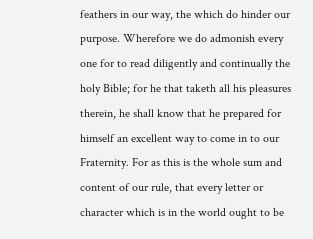feathers in our way, the which do hinder our purpose. Wherefore we do admonish every one for to read diligently and continually the holy Bible; for he that taketh all his pleasures therein, he shall know that he prepared for himself an excellent way to come in to our Fraternity. For as this is the whole sum and content of our rule, that every letter or character which is in the world ought to be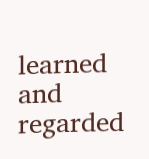learned and regarded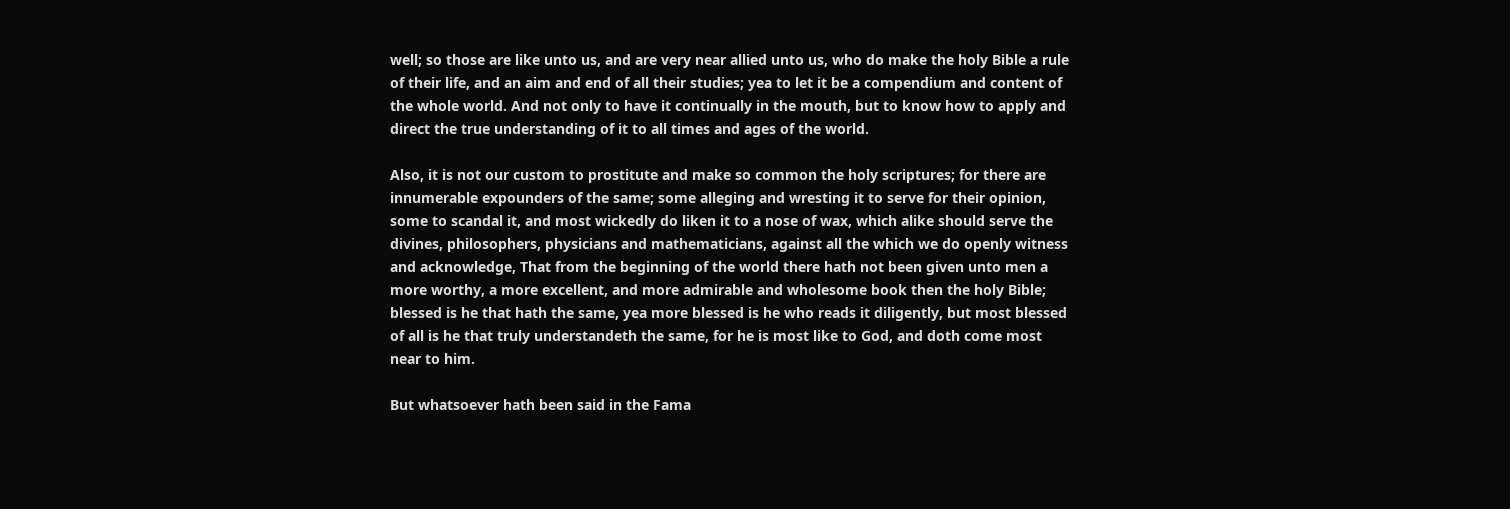well; so those are like unto us, and are very near allied unto us, who do make the holy Bible a rule of their life, and an aim and end of all their studies; yea to let it be a compendium and content of the whole world. And not only to have it continually in the mouth, but to know how to apply and direct the true understanding of it to all times and ages of the world.

Also, it is not our custom to prostitute and make so common the holy scriptures; for there are innumerable expounders of the same; some alleging and wresting it to serve for their opinion, some to scandal it, and most wickedly do liken it to a nose of wax, which alike should serve the divines, philosophers, physicians and mathematicians, against all the which we do openly witness and acknowledge, That from the beginning of the world there hath not been given unto men a more worthy, a more excellent, and more admirable and wholesome book then the holy Bible; blessed is he that hath the same, yea more blessed is he who reads it diligently, but most blessed of all is he that truly understandeth the same, for he is most like to God, and doth come most near to him.

But whatsoever hath been said in the Fama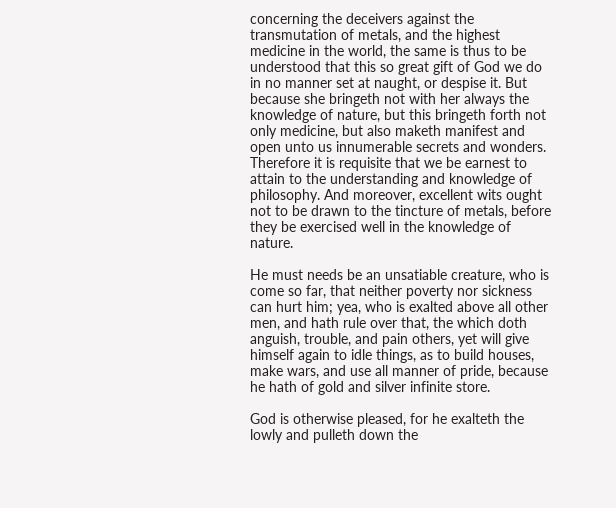concerning the deceivers against the transmutation of metals, and the highest medicine in the world, the same is thus to be understood that this so great gift of God we do in no manner set at naught, or despise it. But because she bringeth not with her always the knowledge of nature, but this bringeth forth not only medicine, but also maketh manifest and open unto us innumerable secrets and wonders. Therefore it is requisite that we be earnest to attain to the understanding and knowledge of philosophy. And moreover, excellent wits ought not to be drawn to the tincture of metals, before they be exercised well in the knowledge of nature.

He must needs be an unsatiable creature, who is come so far, that neither poverty nor sickness can hurt him; yea, who is exalted above all other men, and hath rule over that, the which doth anguish, trouble, and pain others, yet will give himself again to idle things, as to build houses, make wars, and use all manner of pride, because he hath of gold and silver infinite store.

God is otherwise pleased, for he exalteth the lowly and pulleth down the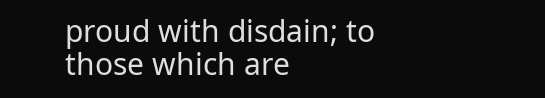proud with disdain; to those which are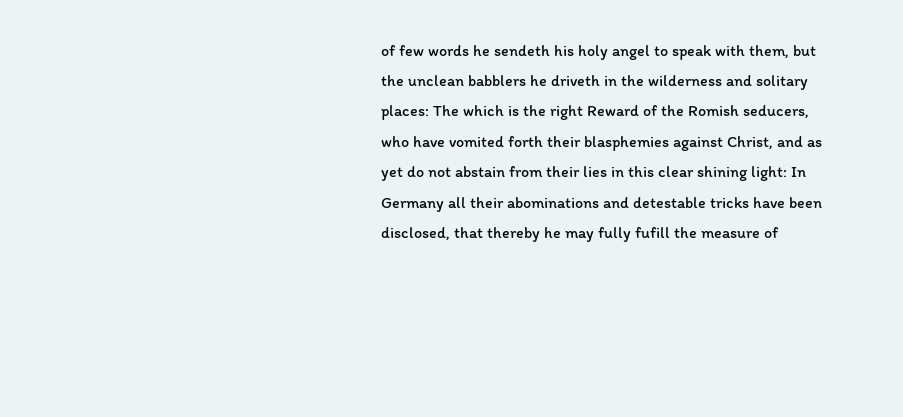of few words he sendeth his holy angel to speak with them, but the unclean babblers he driveth in the wilderness and solitary places: The which is the right Reward of the Romish seducers, who have vomited forth their blasphemies against Christ, and as yet do not abstain from their lies in this clear shining light: In Germany all their abominations and detestable tricks have been disclosed, that thereby he may fully fufill the measure of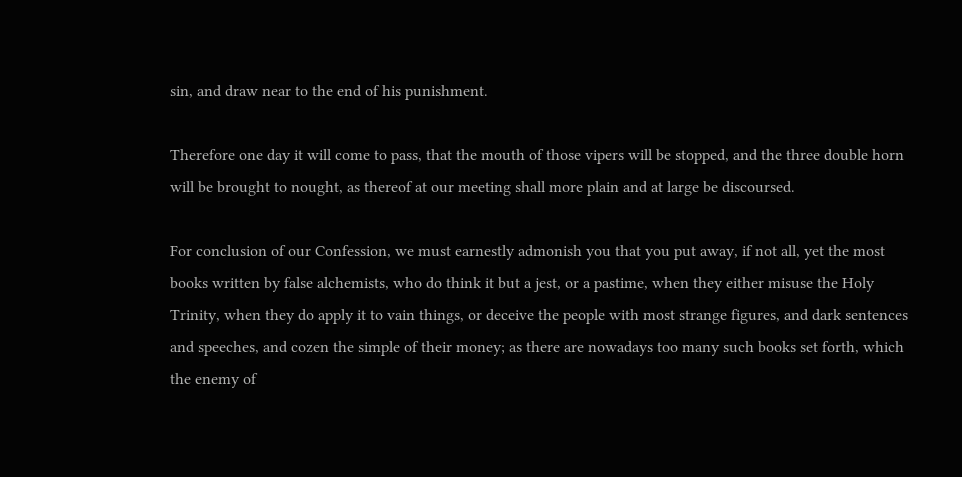sin, and draw near to the end of his punishment.

Therefore one day it will come to pass, that the mouth of those vipers will be stopped, and the three double horn will be brought to nought, as thereof at our meeting shall more plain and at large be discoursed.

For conclusion of our Confession, we must earnestly admonish you that you put away, if not all, yet the most books written by false alchemists, who do think it but a jest, or a pastime, when they either misuse the Holy Trinity, when they do apply it to vain things, or deceive the people with most strange figures, and dark sentences and speeches, and cozen the simple of their money; as there are nowadays too many such books set forth, which the enemy of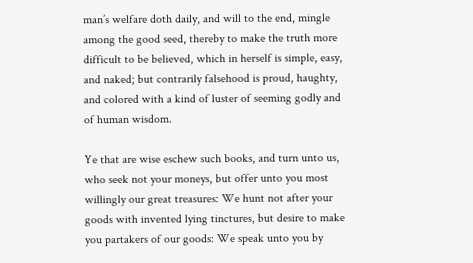man’s welfare doth daily, and will to the end, mingle among the good seed, thereby to make the truth more difficult to be believed, which in herself is simple, easy, and naked; but contrarily falsehood is proud, haughty, and colored with a kind of luster of seeming godly and of human wisdom.

Ye that are wise eschew such books, and turn unto us, who seek not your moneys, but offer unto you most willingly our great treasures: We hunt not after your goods with invented lying tinctures, but desire to make you partakers of our goods: We speak unto you by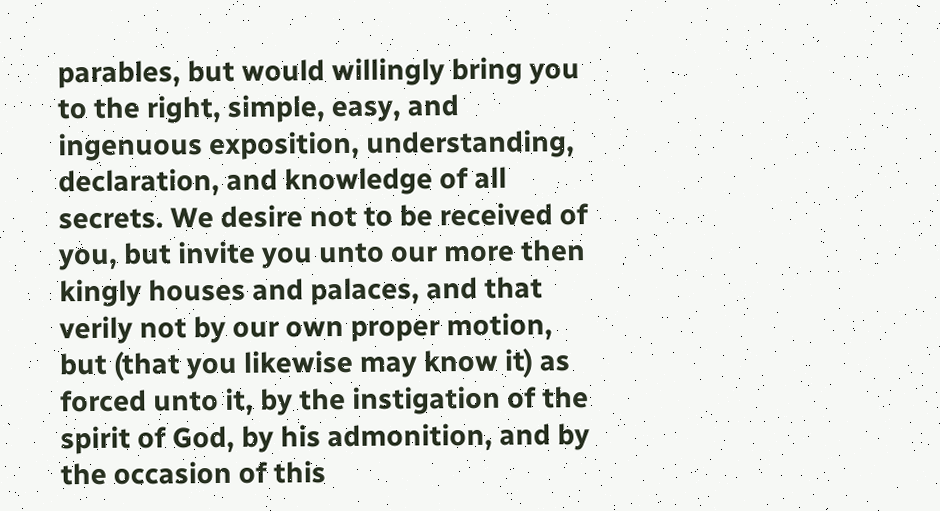parables, but would willingly bring you to the right, simple, easy, and ingenuous exposition, understanding, declaration, and knowledge of all secrets. We desire not to be received of you, but invite you unto our more then kingly houses and palaces, and that verily not by our own proper motion, but (that you likewise may know it) as forced unto it, by the instigation of the spirit of God, by his admonition, and by the occasion of this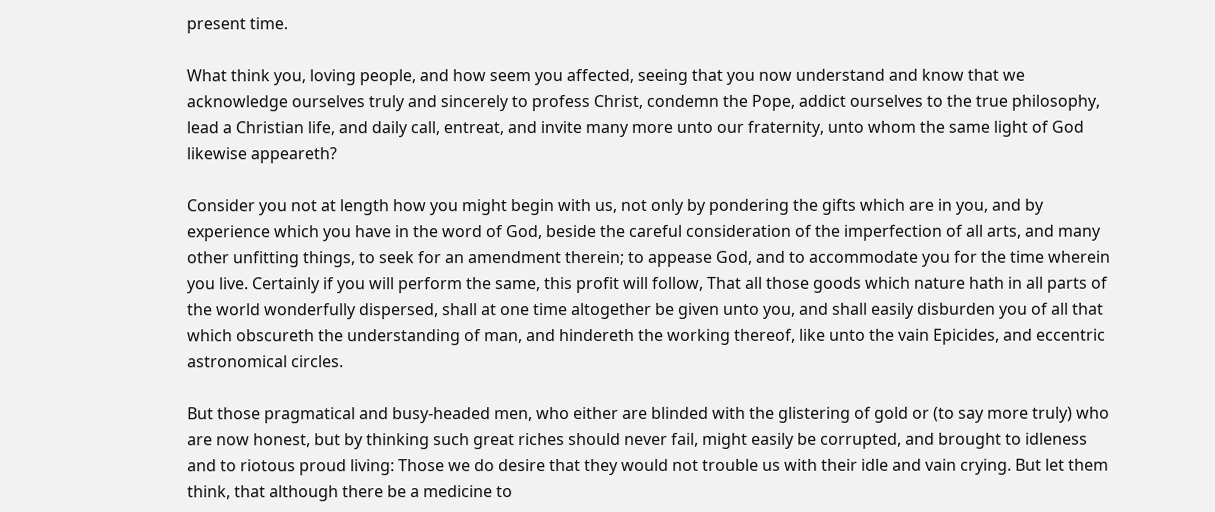present time.

What think you, loving people, and how seem you affected, seeing that you now understand and know that we acknowledge ourselves truly and sincerely to profess Christ, condemn the Pope, addict ourselves to the true philosophy, lead a Christian life, and daily call, entreat, and invite many more unto our fraternity, unto whom the same light of God likewise appeareth?

Consider you not at length how you might begin with us, not only by pondering the gifts which are in you, and by experience which you have in the word of God, beside the careful consideration of the imperfection of all arts, and many other unfitting things, to seek for an amendment therein; to appease God, and to accommodate you for the time wherein you live. Certainly if you will perform the same, this profit will follow, That all those goods which nature hath in all parts of the world wonderfully dispersed, shall at one time altogether be given unto you, and shall easily disburden you of all that which obscureth the understanding of man, and hindereth the working thereof, like unto the vain Epicides, and eccentric astronomical circles.

But those pragmatical and busy-headed men, who either are blinded with the glistering of gold or (to say more truly) who are now honest, but by thinking such great riches should never fail, might easily be corrupted, and brought to idleness and to riotous proud living: Those we do desire that they would not trouble us with their idle and vain crying. But let them think, that although there be a medicine to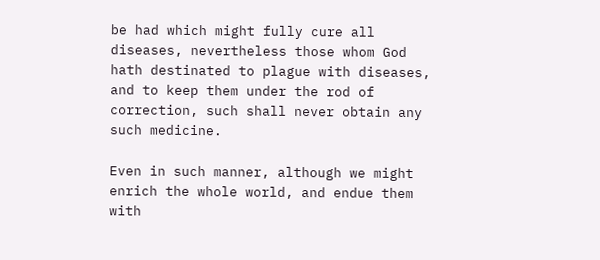be had which might fully cure all diseases, nevertheless those whom God hath destinated to plague with diseases, and to keep them under the rod of correction, such shall never obtain any such medicine.

Even in such manner, although we might enrich the whole world, and endue them with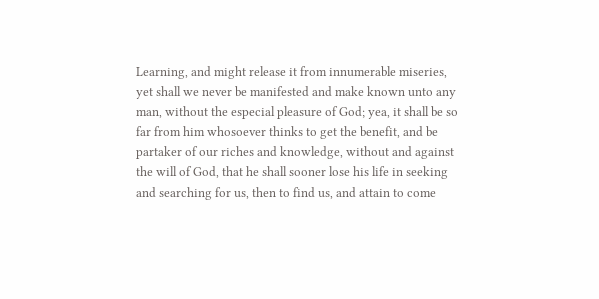Learning, and might release it from innumerable miseries, yet shall we never be manifested and make known unto any man, without the especial pleasure of God; yea, it shall be so far from him whosoever thinks to get the benefit, and be partaker of our riches and knowledge, without and against the will of God, that he shall sooner lose his life in seeking and searching for us, then to find us, and attain to come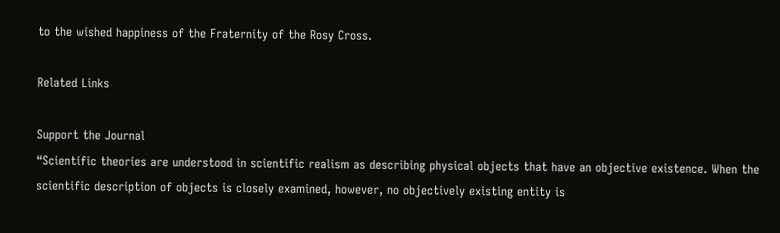to the wished happiness of the Fraternity of the Rosy Cross.

Related Links

Support the Journal
“Scientific theories are understood in scientific realism as describing physical objects that have an objective existence. When the scientific description of objects is closely examined, however, no objectively existing entity is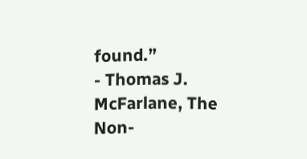found.”
- Thomas J. McFarlane, The Non-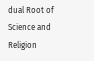dual Root of Science and Religion